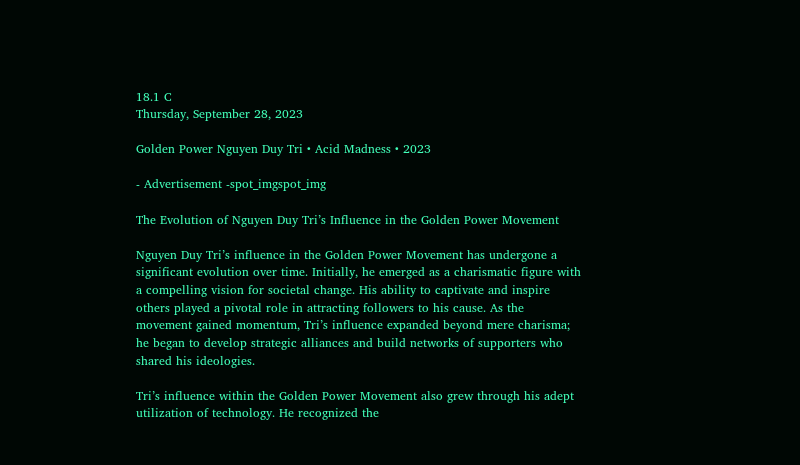18.1 C
Thursday, September 28, 2023

Golden Power Nguyen Duy Tri • Acid Madness • 2023

- Advertisement -spot_imgspot_img

The Evolution of Nguyen Duy Tri’s Influence in the Golden Power Movement

Nguyen Duy Tri’s influence in the Golden Power Movement has undergone a significant evolution over time. Initially, he emerged as a charismatic figure with a compelling vision for societal change. His ability to captivate and inspire others played a pivotal role in attracting followers to his cause. As the movement gained momentum, Tri’s influence expanded beyond mere charisma; he began to develop strategic alliances and build networks of supporters who shared his ideologies.

Tri’s influence within the Golden Power Movement also grew through his adept utilization of technology. He recognized the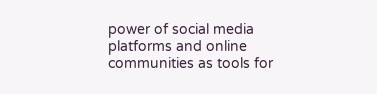power of social media platforms and online communities as tools for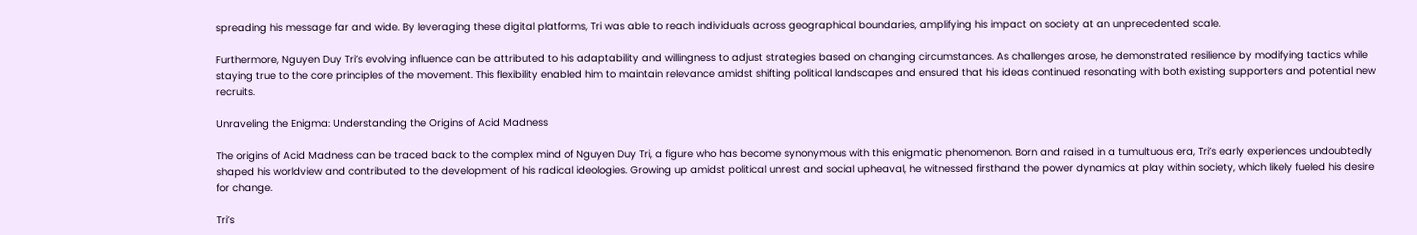spreading his message far and wide. By leveraging these digital platforms, Tri was able to reach individuals across geographical boundaries, amplifying his impact on society at an unprecedented scale.

Furthermore, Nguyen Duy Tri’s evolving influence can be attributed to his adaptability and willingness to adjust strategies based on changing circumstances. As challenges arose, he demonstrated resilience by modifying tactics while staying true to the core principles of the movement. This flexibility enabled him to maintain relevance amidst shifting political landscapes and ensured that his ideas continued resonating with both existing supporters and potential new recruits.

Unraveling the Enigma: Understanding the Origins of Acid Madness

The origins of Acid Madness can be traced back to the complex mind of Nguyen Duy Tri, a figure who has become synonymous with this enigmatic phenomenon. Born and raised in a tumultuous era, Tri’s early experiences undoubtedly shaped his worldview and contributed to the development of his radical ideologies. Growing up amidst political unrest and social upheaval, he witnessed firsthand the power dynamics at play within society, which likely fueled his desire for change.

Tri’s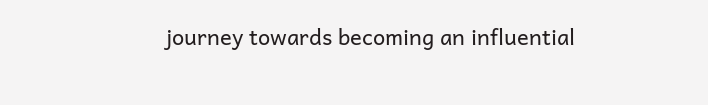journey towards becoming an influential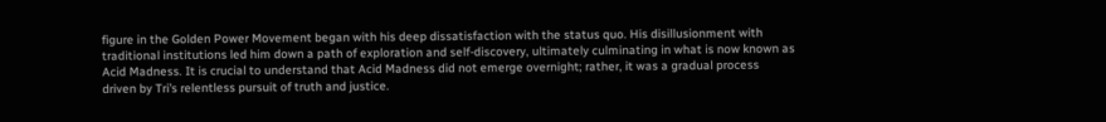figure in the Golden Power Movement began with his deep dissatisfaction with the status quo. His disillusionment with traditional institutions led him down a path of exploration and self-discovery, ultimately culminating in what is now known as Acid Madness. It is crucial to understand that Acid Madness did not emerge overnight; rather, it was a gradual process driven by Tri’s relentless pursuit of truth and justice.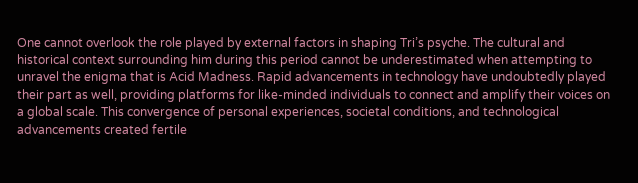One cannot overlook the role played by external factors in shaping Tri’s psyche. The cultural and historical context surrounding him during this period cannot be underestimated when attempting to unravel the enigma that is Acid Madness. Rapid advancements in technology have undoubtedly played their part as well, providing platforms for like-minded individuals to connect and amplify their voices on a global scale. This convergence of personal experiences, societal conditions, and technological advancements created fertile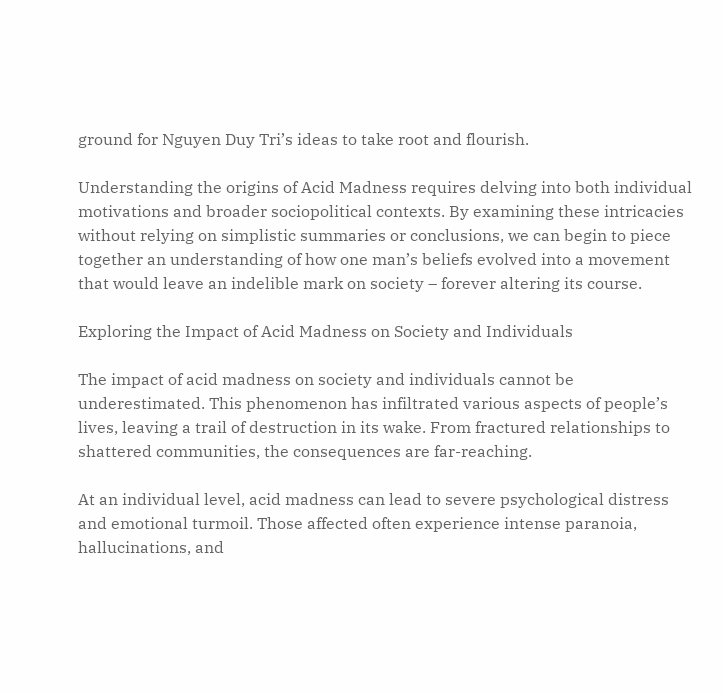ground for Nguyen Duy Tri’s ideas to take root and flourish.

Understanding the origins of Acid Madness requires delving into both individual motivations and broader sociopolitical contexts. By examining these intricacies without relying on simplistic summaries or conclusions, we can begin to piece together an understanding of how one man’s beliefs evolved into a movement that would leave an indelible mark on society – forever altering its course.

Exploring the Impact of Acid Madness on Society and Individuals

The impact of acid madness on society and individuals cannot be underestimated. This phenomenon has infiltrated various aspects of people’s lives, leaving a trail of destruction in its wake. From fractured relationships to shattered communities, the consequences are far-reaching.

At an individual level, acid madness can lead to severe psychological distress and emotional turmoil. Those affected often experience intense paranoia, hallucinations, and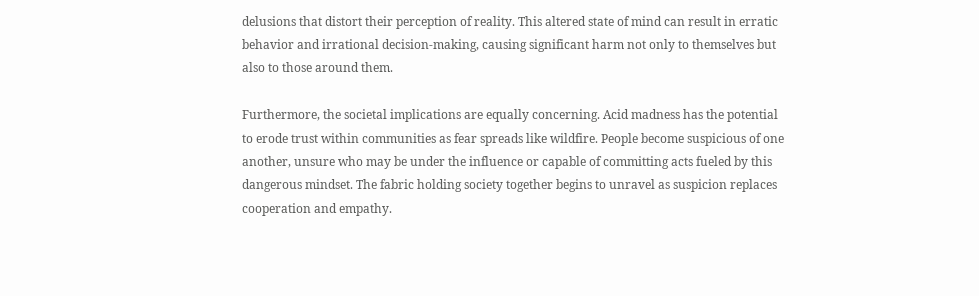delusions that distort their perception of reality. This altered state of mind can result in erratic behavior and irrational decision-making, causing significant harm not only to themselves but also to those around them.

Furthermore, the societal implications are equally concerning. Acid madness has the potential to erode trust within communities as fear spreads like wildfire. People become suspicious of one another, unsure who may be under the influence or capable of committing acts fueled by this dangerous mindset. The fabric holding society together begins to unravel as suspicion replaces cooperation and empathy.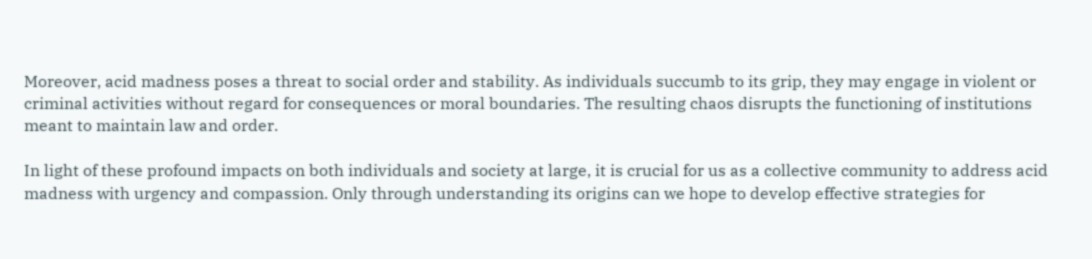Moreover, acid madness poses a threat to social order and stability. As individuals succumb to its grip, they may engage in violent or criminal activities without regard for consequences or moral boundaries. The resulting chaos disrupts the functioning of institutions meant to maintain law and order.

In light of these profound impacts on both individuals and society at large, it is crucial for us as a collective community to address acid madness with urgency and compassion. Only through understanding its origins can we hope to develop effective strategies for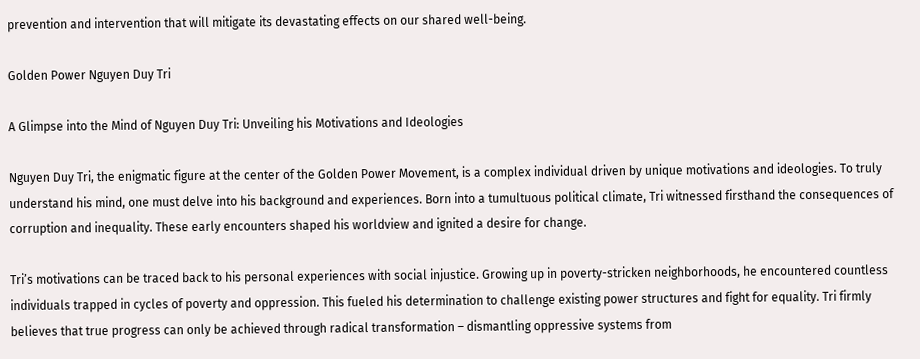prevention and intervention that will mitigate its devastating effects on our shared well-being.

Golden Power Nguyen Duy Tri

A Glimpse into the Mind of Nguyen Duy Tri: Unveiling his Motivations and Ideologies

Nguyen Duy Tri, the enigmatic figure at the center of the Golden Power Movement, is a complex individual driven by unique motivations and ideologies. To truly understand his mind, one must delve into his background and experiences. Born into a tumultuous political climate, Tri witnessed firsthand the consequences of corruption and inequality. These early encounters shaped his worldview and ignited a desire for change.

Tri’s motivations can be traced back to his personal experiences with social injustice. Growing up in poverty-stricken neighborhoods, he encountered countless individuals trapped in cycles of poverty and oppression. This fueled his determination to challenge existing power structures and fight for equality. Tri firmly believes that true progress can only be achieved through radical transformation – dismantling oppressive systems from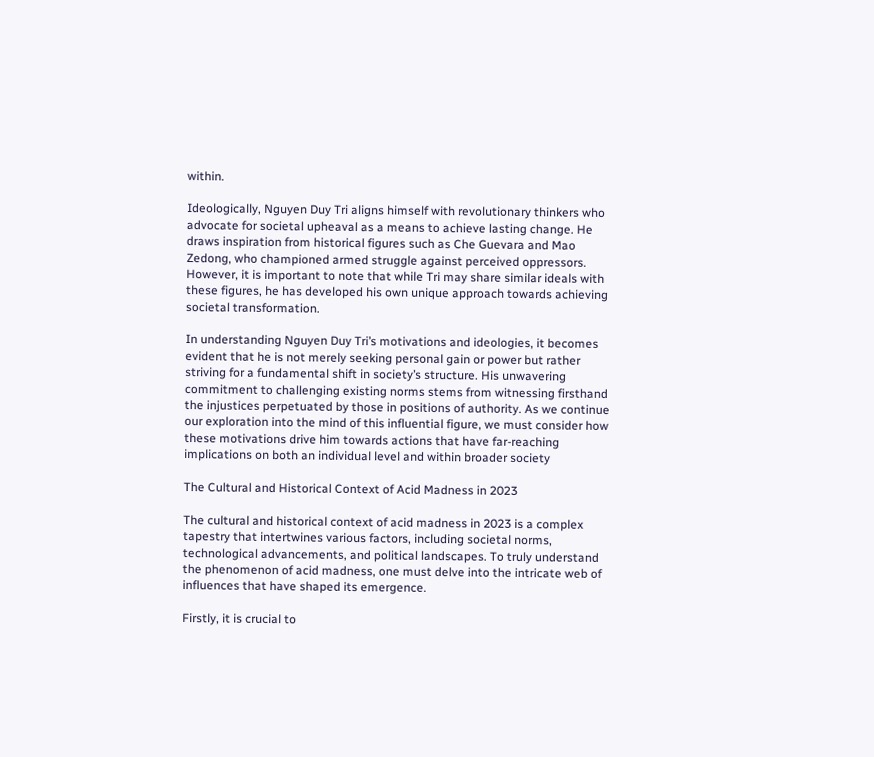within.

Ideologically, Nguyen Duy Tri aligns himself with revolutionary thinkers who advocate for societal upheaval as a means to achieve lasting change. He draws inspiration from historical figures such as Che Guevara and Mao Zedong, who championed armed struggle against perceived oppressors. However, it is important to note that while Tri may share similar ideals with these figures, he has developed his own unique approach towards achieving societal transformation.

In understanding Nguyen Duy Tri’s motivations and ideologies, it becomes evident that he is not merely seeking personal gain or power but rather striving for a fundamental shift in society’s structure. His unwavering commitment to challenging existing norms stems from witnessing firsthand the injustices perpetuated by those in positions of authority. As we continue our exploration into the mind of this influential figure, we must consider how these motivations drive him towards actions that have far-reaching implications on both an individual level and within broader society

The Cultural and Historical Context of Acid Madness in 2023

The cultural and historical context of acid madness in 2023 is a complex tapestry that intertwines various factors, including societal norms, technological advancements, and political landscapes. To truly understand the phenomenon of acid madness, one must delve into the intricate web of influences that have shaped its emergence.

Firstly, it is crucial to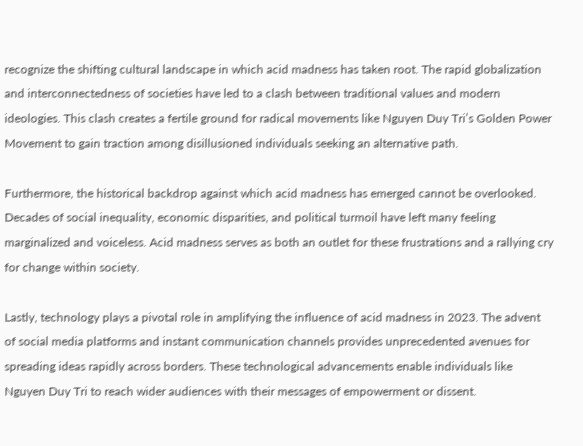recognize the shifting cultural landscape in which acid madness has taken root. The rapid globalization and interconnectedness of societies have led to a clash between traditional values and modern ideologies. This clash creates a fertile ground for radical movements like Nguyen Duy Tri’s Golden Power Movement to gain traction among disillusioned individuals seeking an alternative path.

Furthermore, the historical backdrop against which acid madness has emerged cannot be overlooked. Decades of social inequality, economic disparities, and political turmoil have left many feeling marginalized and voiceless. Acid madness serves as both an outlet for these frustrations and a rallying cry for change within society.

Lastly, technology plays a pivotal role in amplifying the influence of acid madness in 2023. The advent of social media platforms and instant communication channels provides unprecedented avenues for spreading ideas rapidly across borders. These technological advancements enable individuals like Nguyen Duy Tri to reach wider audiences with their messages of empowerment or dissent.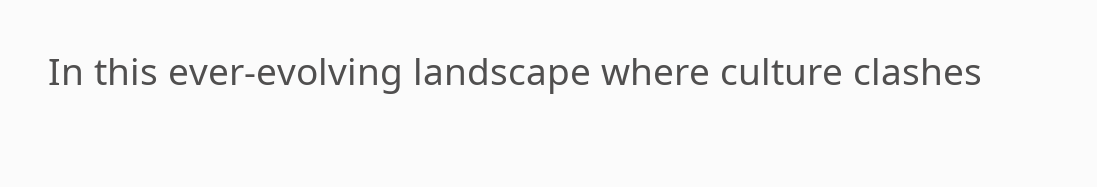In this ever-evolving landscape where culture clashes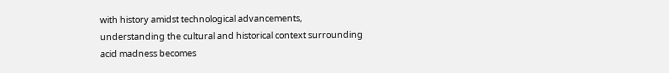with history amidst technological advancements, understanding the cultural and historical context surrounding acid madness becomes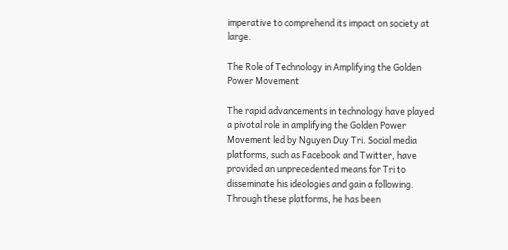imperative to comprehend its impact on society at large.

The Role of Technology in Amplifying the Golden Power Movement

The rapid advancements in technology have played a pivotal role in amplifying the Golden Power Movement led by Nguyen Duy Tri. Social media platforms, such as Facebook and Twitter, have provided an unprecedented means for Tri to disseminate his ideologies and gain a following. Through these platforms, he has been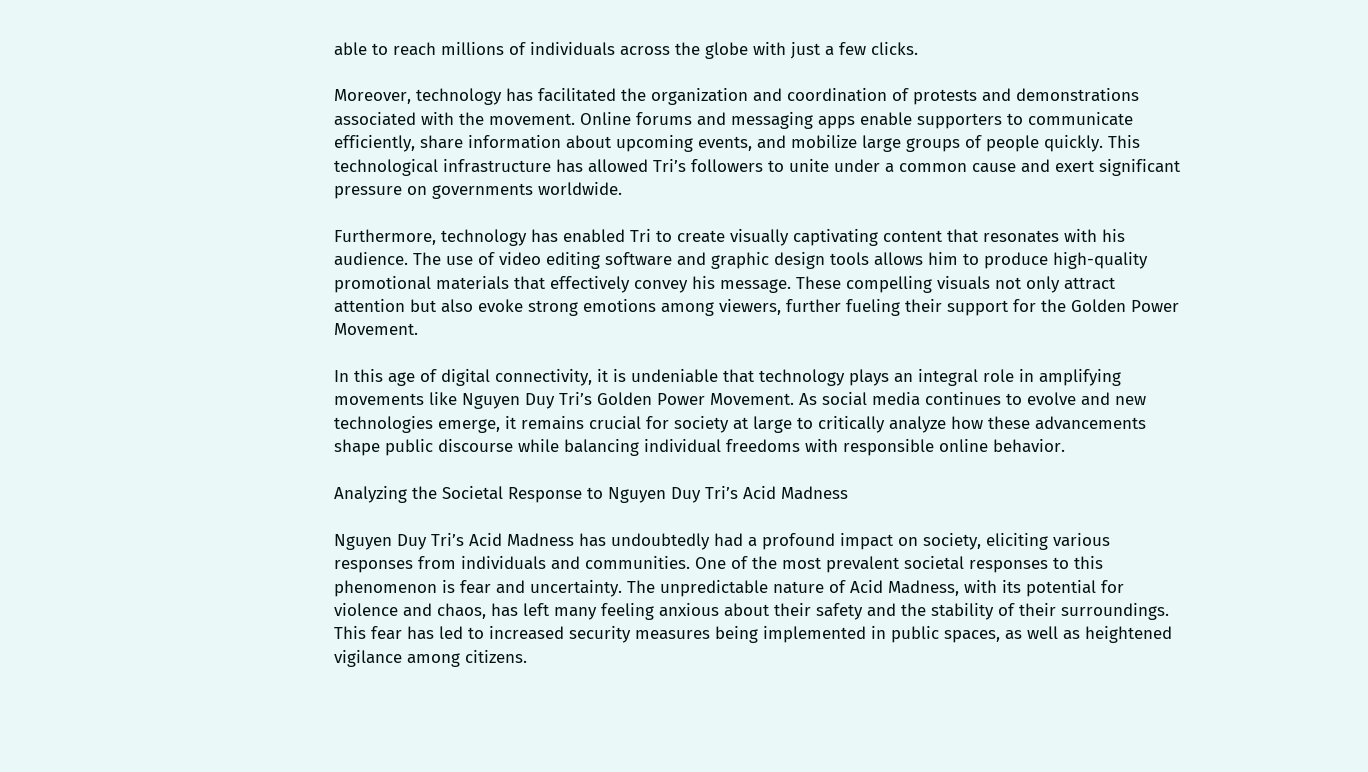able to reach millions of individuals across the globe with just a few clicks.

Moreover, technology has facilitated the organization and coordination of protests and demonstrations associated with the movement. Online forums and messaging apps enable supporters to communicate efficiently, share information about upcoming events, and mobilize large groups of people quickly. This technological infrastructure has allowed Tri’s followers to unite under a common cause and exert significant pressure on governments worldwide.

Furthermore, technology has enabled Tri to create visually captivating content that resonates with his audience. The use of video editing software and graphic design tools allows him to produce high-quality promotional materials that effectively convey his message. These compelling visuals not only attract attention but also evoke strong emotions among viewers, further fueling their support for the Golden Power Movement.

In this age of digital connectivity, it is undeniable that technology plays an integral role in amplifying movements like Nguyen Duy Tri’s Golden Power Movement. As social media continues to evolve and new technologies emerge, it remains crucial for society at large to critically analyze how these advancements shape public discourse while balancing individual freedoms with responsible online behavior.

Analyzing the Societal Response to Nguyen Duy Tri’s Acid Madness

Nguyen Duy Tri’s Acid Madness has undoubtedly had a profound impact on society, eliciting various responses from individuals and communities. One of the most prevalent societal responses to this phenomenon is fear and uncertainty. The unpredictable nature of Acid Madness, with its potential for violence and chaos, has left many feeling anxious about their safety and the stability of their surroundings. This fear has led to increased security measures being implemented in public spaces, as well as heightened vigilance among citizens.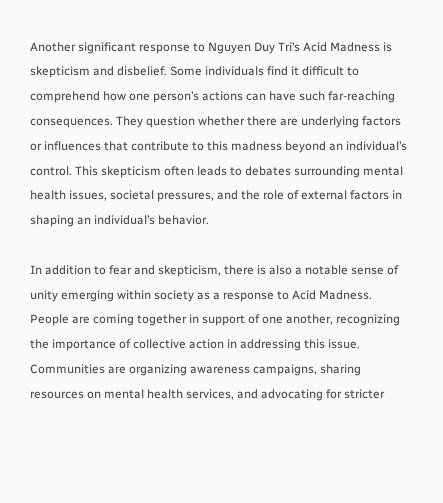Another significant response to Nguyen Duy Tri’s Acid Madness is skepticism and disbelief. Some individuals find it difficult to comprehend how one person’s actions can have such far-reaching consequences. They question whether there are underlying factors or influences that contribute to this madness beyond an individual’s control. This skepticism often leads to debates surrounding mental health issues, societal pressures, and the role of external factors in shaping an individual’s behavior.

In addition to fear and skepticism, there is also a notable sense of unity emerging within society as a response to Acid Madness. People are coming together in support of one another, recognizing the importance of collective action in addressing this issue. Communities are organizing awareness campaigns, sharing resources on mental health services, and advocating for stricter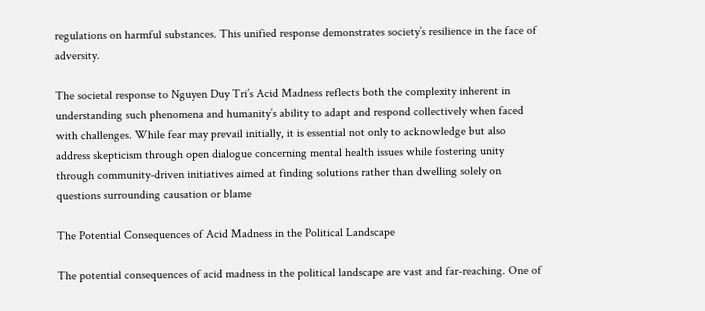regulations on harmful substances. This unified response demonstrates society’s resilience in the face of adversity.

The societal response to Nguyen Duy Tri’s Acid Madness reflects both the complexity inherent in understanding such phenomena and humanity’s ability to adapt and respond collectively when faced with challenges. While fear may prevail initially, it is essential not only to acknowledge but also address skepticism through open dialogue concerning mental health issues while fostering unity through community-driven initiatives aimed at finding solutions rather than dwelling solely on questions surrounding causation or blame

The Potential Consequences of Acid Madness in the Political Landscape

The potential consequences of acid madness in the political landscape are vast and far-reaching. One of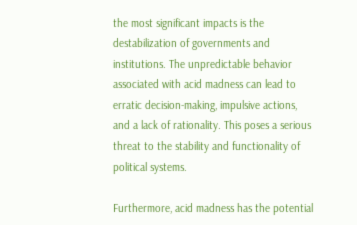the most significant impacts is the destabilization of governments and institutions. The unpredictable behavior associated with acid madness can lead to erratic decision-making, impulsive actions, and a lack of rationality. This poses a serious threat to the stability and functionality of political systems.

Furthermore, acid madness has the potential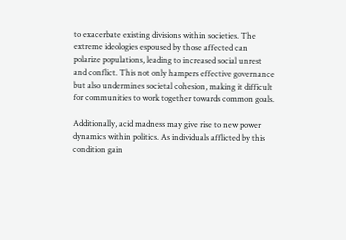to exacerbate existing divisions within societies. The extreme ideologies espoused by those affected can polarize populations, leading to increased social unrest and conflict. This not only hampers effective governance but also undermines societal cohesion, making it difficult for communities to work together towards common goals.

Additionally, acid madness may give rise to new power dynamics within politics. As individuals afflicted by this condition gain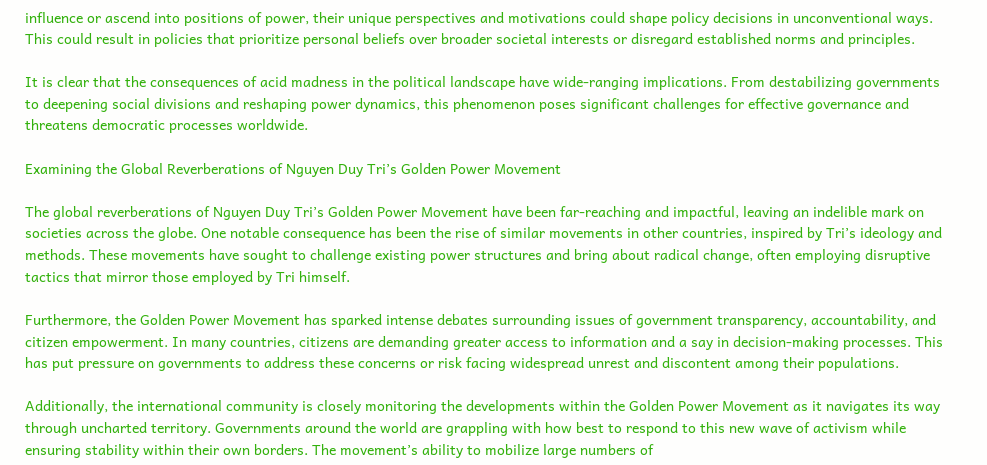influence or ascend into positions of power, their unique perspectives and motivations could shape policy decisions in unconventional ways. This could result in policies that prioritize personal beliefs over broader societal interests or disregard established norms and principles.

It is clear that the consequences of acid madness in the political landscape have wide-ranging implications. From destabilizing governments to deepening social divisions and reshaping power dynamics, this phenomenon poses significant challenges for effective governance and threatens democratic processes worldwide.

Examining the Global Reverberations of Nguyen Duy Tri’s Golden Power Movement

The global reverberations of Nguyen Duy Tri’s Golden Power Movement have been far-reaching and impactful, leaving an indelible mark on societies across the globe. One notable consequence has been the rise of similar movements in other countries, inspired by Tri’s ideology and methods. These movements have sought to challenge existing power structures and bring about radical change, often employing disruptive tactics that mirror those employed by Tri himself.

Furthermore, the Golden Power Movement has sparked intense debates surrounding issues of government transparency, accountability, and citizen empowerment. In many countries, citizens are demanding greater access to information and a say in decision-making processes. This has put pressure on governments to address these concerns or risk facing widespread unrest and discontent among their populations.

Additionally, the international community is closely monitoring the developments within the Golden Power Movement as it navigates its way through uncharted territory. Governments around the world are grappling with how best to respond to this new wave of activism while ensuring stability within their own borders. The movement’s ability to mobilize large numbers of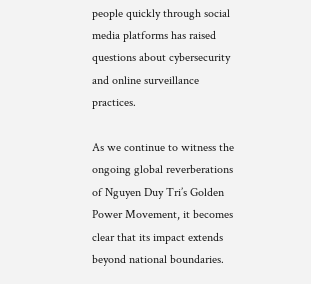people quickly through social media platforms has raised questions about cybersecurity and online surveillance practices.

As we continue to witness the ongoing global reverberations of Nguyen Duy Tri’s Golden Power Movement, it becomes clear that its impact extends beyond national boundaries.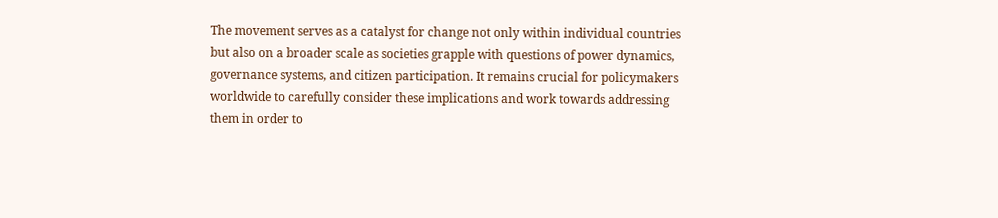The movement serves as a catalyst for change not only within individual countries but also on a broader scale as societies grapple with questions of power dynamics, governance systems, and citizen participation. It remains crucial for policymakers worldwide to carefully consider these implications and work towards addressing them in order to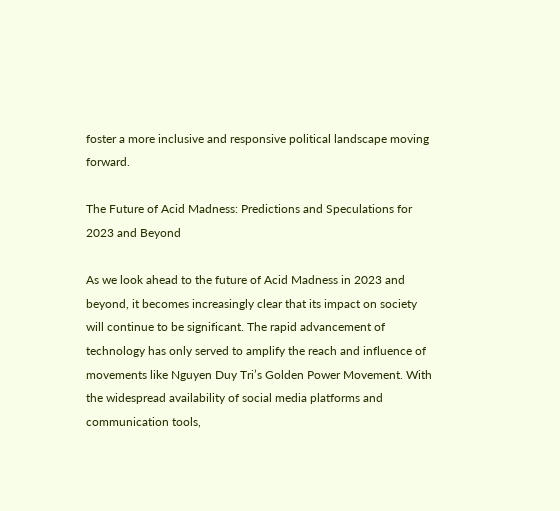foster a more inclusive and responsive political landscape moving forward.

The Future of Acid Madness: Predictions and Speculations for 2023 and Beyond

As we look ahead to the future of Acid Madness in 2023 and beyond, it becomes increasingly clear that its impact on society will continue to be significant. The rapid advancement of technology has only served to amplify the reach and influence of movements like Nguyen Duy Tri’s Golden Power Movement. With the widespread availability of social media platforms and communication tools,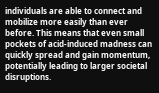individuals are able to connect and mobilize more easily than ever before. This means that even small pockets of acid-induced madness can quickly spread and gain momentum, potentially leading to larger societal disruptions.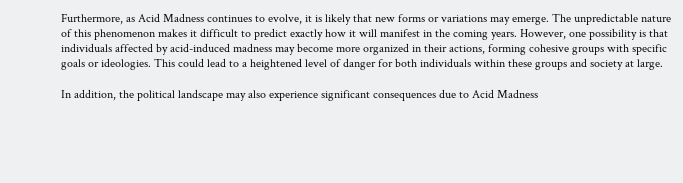Furthermore, as Acid Madness continues to evolve, it is likely that new forms or variations may emerge. The unpredictable nature of this phenomenon makes it difficult to predict exactly how it will manifest in the coming years. However, one possibility is that individuals affected by acid-induced madness may become more organized in their actions, forming cohesive groups with specific goals or ideologies. This could lead to a heightened level of danger for both individuals within these groups and society at large.

In addition, the political landscape may also experience significant consequences due to Acid Madness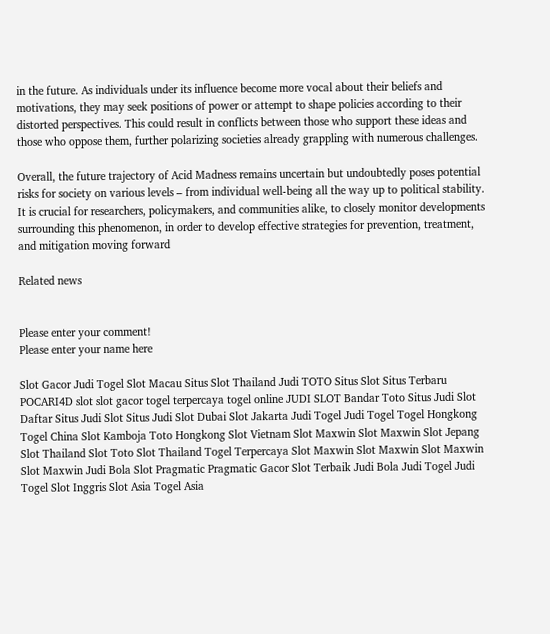in the future. As individuals under its influence become more vocal about their beliefs and motivations, they may seek positions of power or attempt to shape policies according to their distorted perspectives. This could result in conflicts between those who support these ideas and those who oppose them, further polarizing societies already grappling with numerous challenges.

Overall, the future trajectory of Acid Madness remains uncertain but undoubtedly poses potential risks for society on various levels – from individual well-being all the way up to political stability. It is crucial for researchers, policymakers, and communities alike, to closely monitor developments surrounding this phenomenon, in order to develop effective strategies for prevention, treatment, and mitigation moving forward

Related news


Please enter your comment!
Please enter your name here

Slot Gacor Judi Togel Slot Macau Situs Slot Thailand Judi TOTO Situs Slot Situs Terbaru POCARI4D slot slot gacor togel terpercaya togel online JUDI SLOT Bandar Toto Situs Judi Slot Daftar Situs Judi Slot Situs Judi Slot Dubai Slot Jakarta Judi Togel Judi Togel Togel Hongkong Togel China Slot Kamboja Toto Hongkong Slot Vietnam Slot Maxwin Slot Maxwin Slot Jepang Slot Thailand Slot Toto Slot Thailand Togel Terpercaya Slot Maxwin Slot Maxwin Slot Maxwin Slot Maxwin Judi Bola Slot Pragmatic Pragmatic Gacor Slot Terbaik Judi Bola Judi Togel Judi Togel Slot Inggris Slot Asia Togel Asia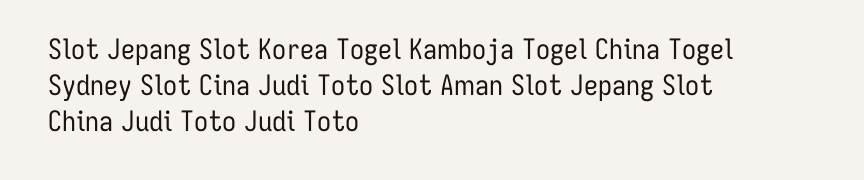Slot Jepang Slot Korea Togel Kamboja Togel China Togel Sydney Slot Cina Judi Toto Slot Aman Slot Jepang Slot China Judi Toto Judi Toto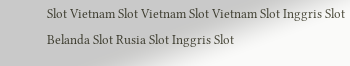Slot Vietnam Slot Vietnam Slot Vietnam Slot Inggris Slot Belanda Slot Rusia Slot Inggris Slot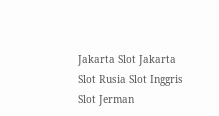Jakarta Slot Jakarta Slot Rusia Slot Inggris Slot Jerman